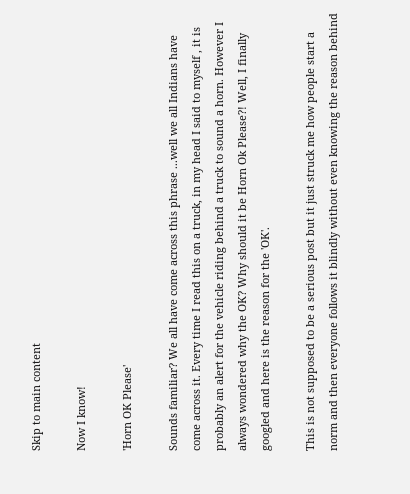Skip to main content

Now I know!

'Horn OK Please'

Sounds familiar? We all have come across this phrase ...well we all Indians have come across it. Every time I read this on a truck, in my head I said to myself , it is probably an alert for the vehicle riding behind a truck to sound a horn. However I always wondered why the OK? Why should it be Horn Ok Please?! Well, I finally googled and here is the reason for the 'OK'.

This is not supposed to be a serious post but it just struck me how people start a norm and then everyone follows it blindly without even knowing the reason behind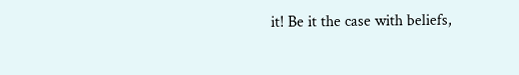it! Be it the case with beliefs,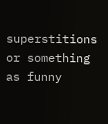superstitions or something as funny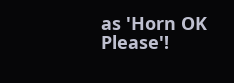as 'Horn OK Please'!